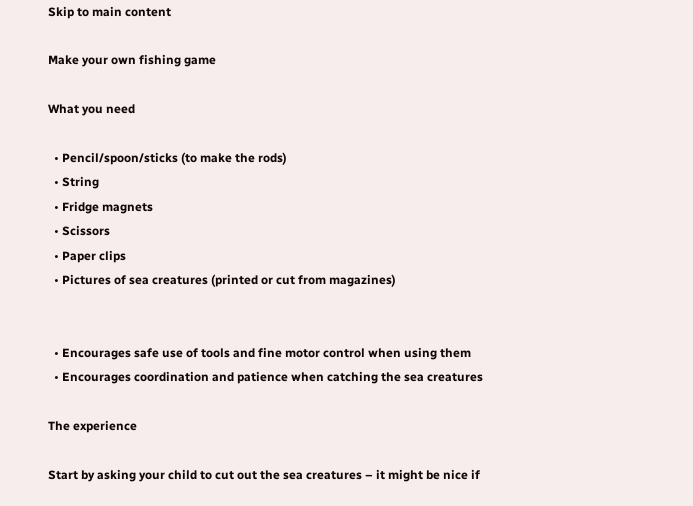Skip to main content

Make your own fishing game

What you need

  • Pencil/spoon/sticks (to make the rods)
  • String
  • Fridge magnets
  • Scissors
  • Paper clips
  • Pictures of sea creatures (printed or cut from magazines)


  • Encourages safe use of tools and fine motor control when using them
  • Encourages coordination and patience when catching the sea creatures

The experience

Start by asking your child to cut out the sea creatures – it might be nice if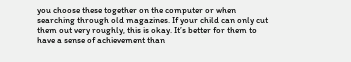you choose these together on the computer or when searching through old magazines. If your child can only cut them out very roughly, this is okay. It’s better for them to have a sense of achievement than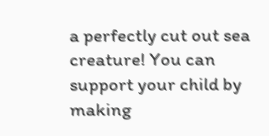a perfectly cut out sea creature! You can support your child by making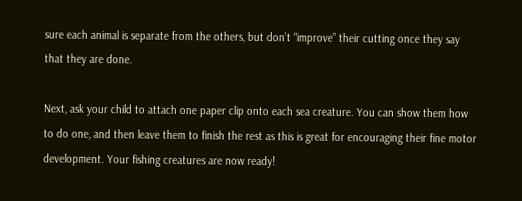sure each animal is separate from the others, but don’t “improve” their cutting once they say that they are done.

Next, ask your child to attach one paper clip onto each sea creature. You can show them how to do one, and then leave them to finish the rest as this is great for encouraging their fine motor development. Your fishing creatures are now ready!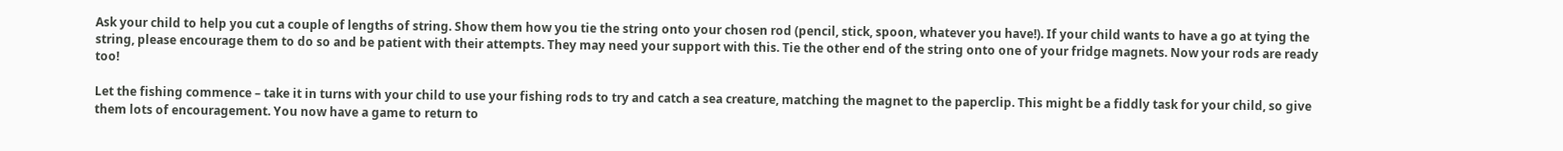Ask your child to help you cut a couple of lengths of string. Show them how you tie the string onto your chosen rod (pencil, stick, spoon, whatever you have!). If your child wants to have a go at tying the string, please encourage them to do so and be patient with their attempts. They may need your support with this. Tie the other end of the string onto one of your fridge magnets. Now your rods are ready too!

Let the fishing commence – take it in turns with your child to use your fishing rods to try and catch a sea creature, matching the magnet to the paperclip. This might be a fiddly task for your child, so give them lots of encouragement. You now have a game to return to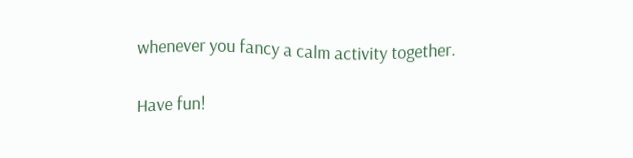whenever you fancy a calm activity together.

Have fun!